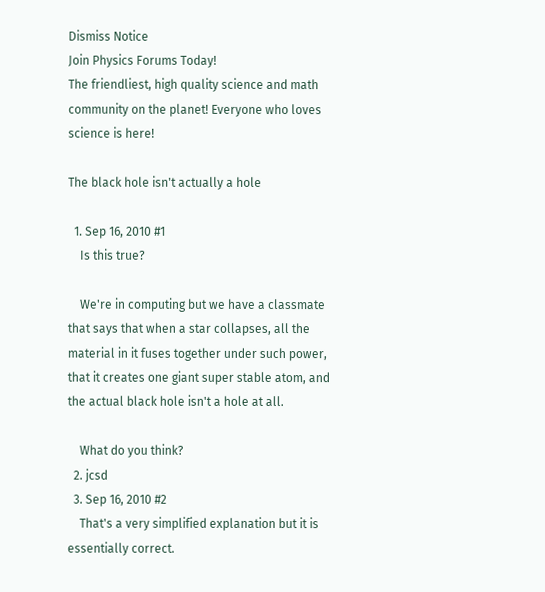Dismiss Notice
Join Physics Forums Today!
The friendliest, high quality science and math community on the planet! Everyone who loves science is here!

The black hole isn't actually a hole

  1. Sep 16, 2010 #1
    Is this true?

    We're in computing but we have a classmate that says that when a star collapses, all the material in it fuses together under such power, that it creates one giant super stable atom, and the actual black hole isn't a hole at all.

    What do you think?
  2. jcsd
  3. Sep 16, 2010 #2
    That's a very simplified explanation but it is essentially correct.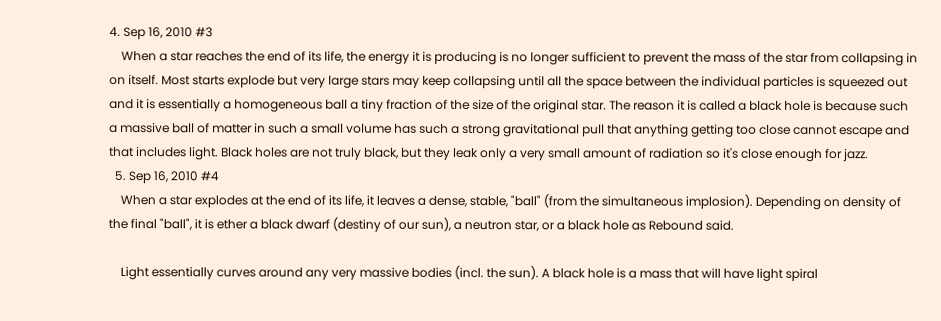4. Sep 16, 2010 #3
    When a star reaches the end of its life, the energy it is producing is no longer sufficient to prevent the mass of the star from collapsing in on itself. Most starts explode but very large stars may keep collapsing until all the space between the individual particles is squeezed out and it is essentially a homogeneous ball a tiny fraction of the size of the original star. The reason it is called a black hole is because such a massive ball of matter in such a small volume has such a strong gravitational pull that anything getting too close cannot escape and that includes light. Black holes are not truly black, but they leak only a very small amount of radiation so it's close enough for jazz.
  5. Sep 16, 2010 #4
    When a star explodes at the end of its life, it leaves a dense, stable, "ball" (from the simultaneous implosion). Depending on density of the final "ball", it is ether a black dwarf (destiny of our sun), a neutron star, or a black hole as Rebound said.

    Light essentially curves around any very massive bodies (incl. the sun). A black hole is a mass that will have light spiral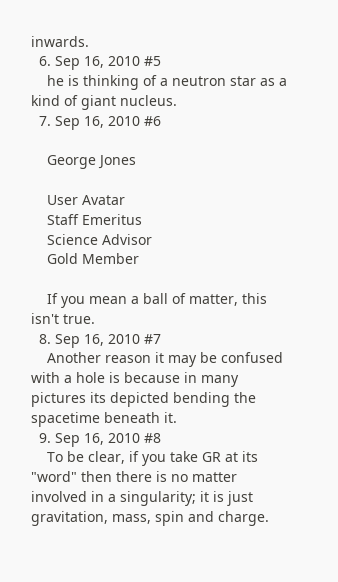inwards.
  6. Sep 16, 2010 #5
    he is thinking of a neutron star as a kind of giant nucleus.
  7. Sep 16, 2010 #6

    George Jones

    User Avatar
    Staff Emeritus
    Science Advisor
    Gold Member

    If you mean a ball of matter, this isn't true.
  8. Sep 16, 2010 #7
    Another reason it may be confused with a hole is because in many pictures its depicted bending the spacetime beneath it.
  9. Sep 16, 2010 #8
    To be clear, if you take GR at its "word" then there is no matter involved in a singularity; it is just gravitation, mass, spin and charge.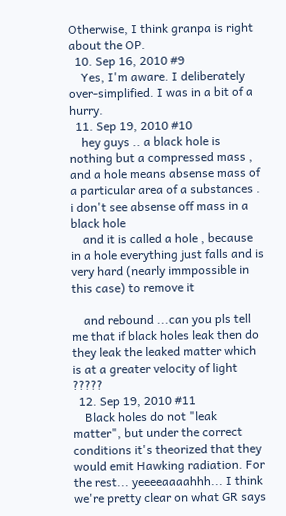Otherwise, I think granpa is right about the OP.
  10. Sep 16, 2010 #9
    Yes, I'm aware. I deliberately over-simplified. I was in a bit of a hurry.
  11. Sep 19, 2010 #10
    hey guys .. a black hole is nothing but a compressed mass , and a hole means absense mass of a particular area of a substances . i don't see absense off mass in a black hole
    and it is called a hole , because in a hole everything just falls and is very hard (nearly immpossible in this case) to remove it

    and rebound ...can you pls tell me that if black holes leak then do they leak the leaked matter which is at a greater velocity of light ?????
  12. Sep 19, 2010 #11
    Black holes do not "leak matter", but under the correct conditions it's theorized that they would emit Hawking radiation. For the rest... yeeeeaaaahhh... I think we're pretty clear on what GR says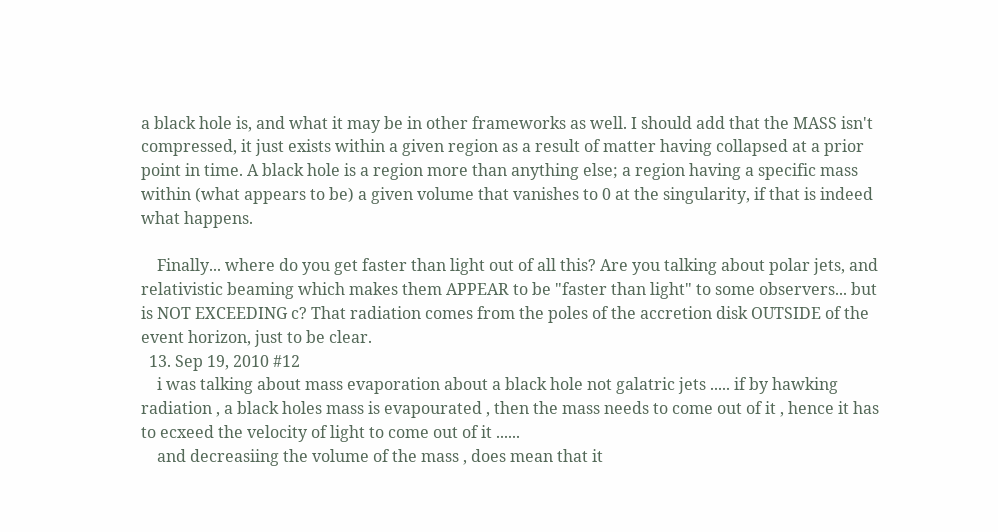a black hole is, and what it may be in other frameworks as well. I should add that the MASS isn't compressed, it just exists within a given region as a result of matter having collapsed at a prior point in time. A black hole is a region more than anything else; a region having a specific mass within (what appears to be) a given volume that vanishes to 0 at the singularity, if that is indeed what happens.

    Finally... where do you get faster than light out of all this? Are you talking about polar jets, and relativistic beaming which makes them APPEAR to be "faster than light" to some observers... but is NOT EXCEEDING c? That radiation comes from the poles of the accretion disk OUTSIDE of the event horizon, just to be clear.
  13. Sep 19, 2010 #12
    i was talking about mass evaporation about a black hole not galatric jets ..... if by hawking radiation , a black holes mass is evapourated , then the mass needs to come out of it , hence it has to ecxeed the velocity of light to come out of it ......
    and decreasiing the volume of the mass , does mean that it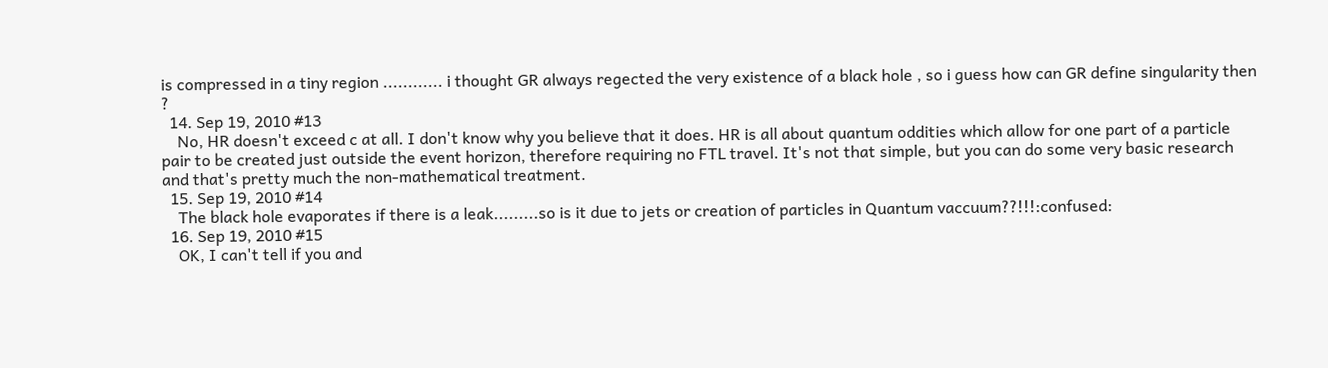is compressed in a tiny region ............ i thought GR always regected the very existence of a black hole , so i guess how can GR define singularity then ?
  14. Sep 19, 2010 #13
    No, HR doesn't exceed c at all. I don't know why you believe that it does. HR is all about quantum oddities which allow for one part of a particle pair to be created just outside the event horizon, therefore requiring no FTL travel. It's not that simple, but you can do some very basic research and that's pretty much the non-mathematical treatment.
  15. Sep 19, 2010 #14
    The black hole evaporates if there is a leak.........so is it due to jets or creation of particles in Quantum vaccuum??!!!:confused:
  16. Sep 19, 2010 #15
    OK, I can't tell if you and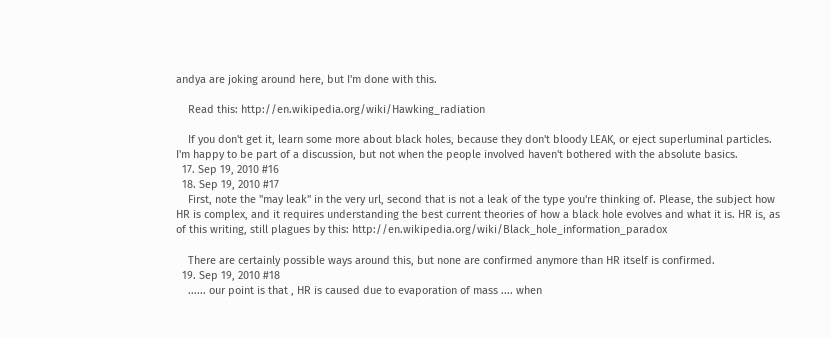andya are joking around here, but I'm done with this.

    Read this: http://en.wikipedia.org/wiki/Hawking_radiation

    If you don't get it, learn some more about black holes, because they don't bloody LEAK, or eject superluminal particles. I'm happy to be part of a discussion, but not when the people involved haven't bothered with the absolute basics.
  17. Sep 19, 2010 #16
  18. Sep 19, 2010 #17
    First, note the "may leak" in the very url, second that is not a leak of the type you're thinking of. Please, the subject how HR is complex, and it requires understanding the best current theories of how a black hole evolves and what it is. HR is, as of this writing, still plagues by this: http://en.wikipedia.org/wiki/Black_hole_information_paradox

    There are certainly possible ways around this, but none are confirmed anymore than HR itself is confirmed.
  19. Sep 19, 2010 #18
    ...... our point is that , HR is caused due to evaporation of mass .... when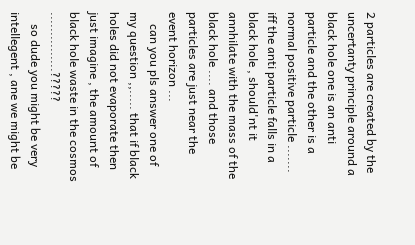2 particles are created by the uncertanty principle around a black hole one is an anti particle and the other is a normal positive particle ....... iff the anti particle falls in a black hole , should'nt it annhilate with the mass of the black hole .... and those particles are just near the event horizon ...
    can you pls answer one of my question ,,..... that if black holes did not evaporate then just imagine , the amount of black hole waste in the cosmos ...............?????
    so dude you might be very intellegent , ane we might be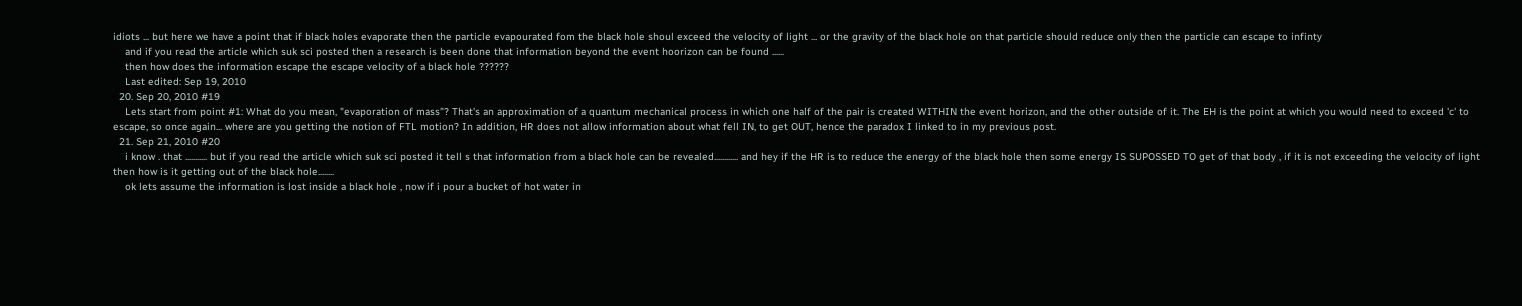idiots ... but here we have a point that if black holes evaporate then the particle evapourated fom the black hole shoul exceed the velocity of light ... or the gravity of the black hole on that particle should reduce only then the particle can escape to infinty
    and if you read the article which suk sci posted then a research is been done that information beyond the event hoorizon can be found ......
    then how does the information escape the escape velocity of a black hole ??????
    Last edited: Sep 19, 2010
  20. Sep 20, 2010 #19
    Lets start from point #1: What do you mean, "evaporation of mass"? That's an approximation of a quantum mechanical process in which one half of the pair is created WITHIN the event horizon, and the other outside of it. The EH is the point at which you would need to exceed 'c' to escape, so once again... where are you getting the notion of FTL motion? In addition, HR does not allow information about what fell IN, to get OUT, hence the paradox I linked to in my previous post.
  21. Sep 21, 2010 #20
    i know . that ........... but if you read the article which suk sci posted it tell s that information from a black hole can be revealed............ and hey if the HR is to reduce the energy of the black hole then some energy IS SUPOSSED TO get of that body , if it is not exceeding the velocity of light then how is it getting out of the black hole........
    ok lets assume the information is lost inside a black hole , now if i pour a bucket of hot water in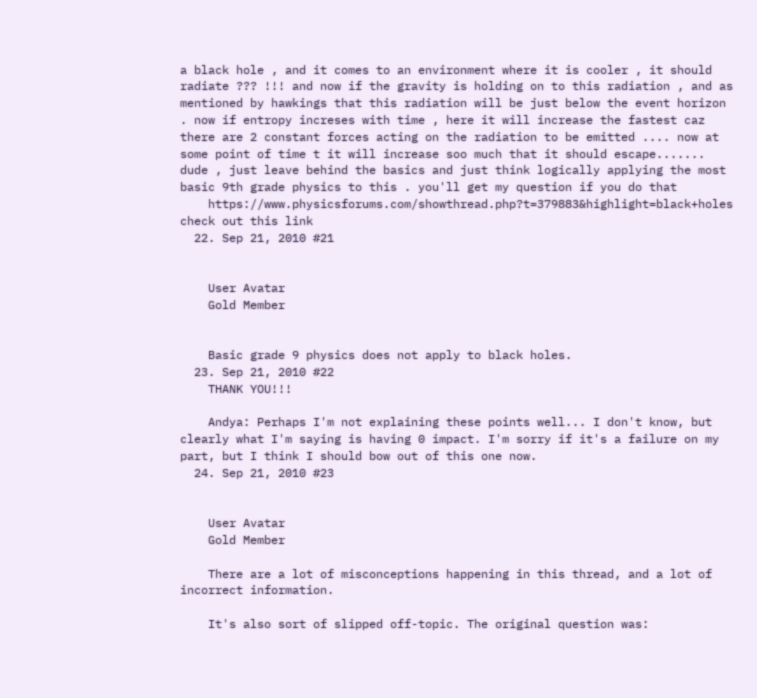a black hole , and it comes to an environment where it is cooler , it should radiate ??? !!! and now if the gravity is holding on to this radiation , and as mentioned by hawkings that this radiation will be just below the event horizon . now if entropy increses with time , here it will increase the fastest caz there are 2 constant forces acting on the radiation to be emitted .... now at some point of time t it will increase soo much that it should escape....... dude , just leave behind the basics and just think logically applying the most basic 9th grade physics to this . you'll get my question if you do that
    https://www.physicsforums.com/showthread.php?t=379883&highlight=black+holes check out this link
  22. Sep 21, 2010 #21


    User Avatar
    Gold Member


    Basic grade 9 physics does not apply to black holes.
  23. Sep 21, 2010 #22
    THANK YOU!!!

    Andya: Perhaps I'm not explaining these points well... I don't know, but clearly what I'm saying is having 0 impact. I'm sorry if it's a failure on my part, but I think I should bow out of this one now.
  24. Sep 21, 2010 #23


    User Avatar
    Gold Member

    There are a lot of misconceptions happening in this thread, and a lot of incorrect information.

    It's also sort of slipped off-topic. The original question was: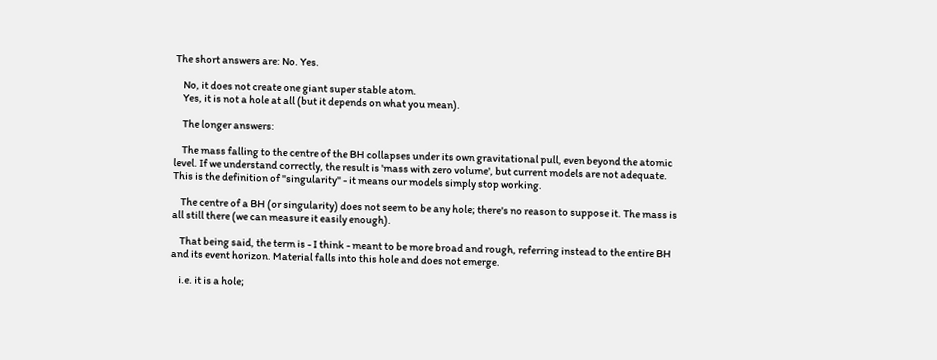The short answers are: No. Yes.

    No, it does not create one giant super stable atom.
    Yes, it is not a hole at all (but it depends on what you mean).

    The longer answers:

    The mass falling to the centre of the BH collapses under its own gravitational pull, even beyond the atomic level. If we understand correctly, the result is 'mass with zero volume', but current models are not adequate. This is the definition of "singularity" - it means our models simply stop working.

    The centre of a BH (or singularity) does not seem to be any hole; there's no reason to suppose it. The mass is all still there (we can measure it easily enough).

    That being said, the term is - I think - meant to be more broad and rough, referring instead to the entire BH and its event horizon. Material falls into this hole and does not emerge.

    i.e. it is a hole;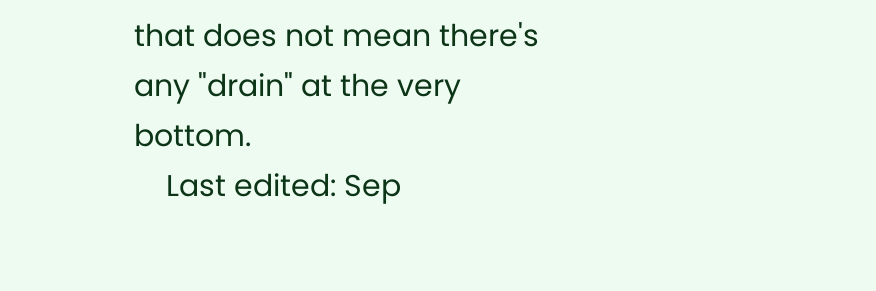that does not mean there's any "drain" at the very bottom.
    Last edited: Sep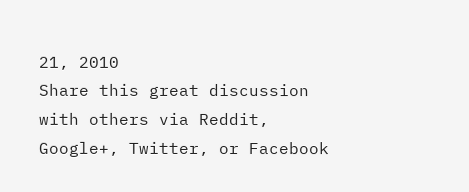21, 2010
Share this great discussion with others via Reddit, Google+, Twitter, or Facebook